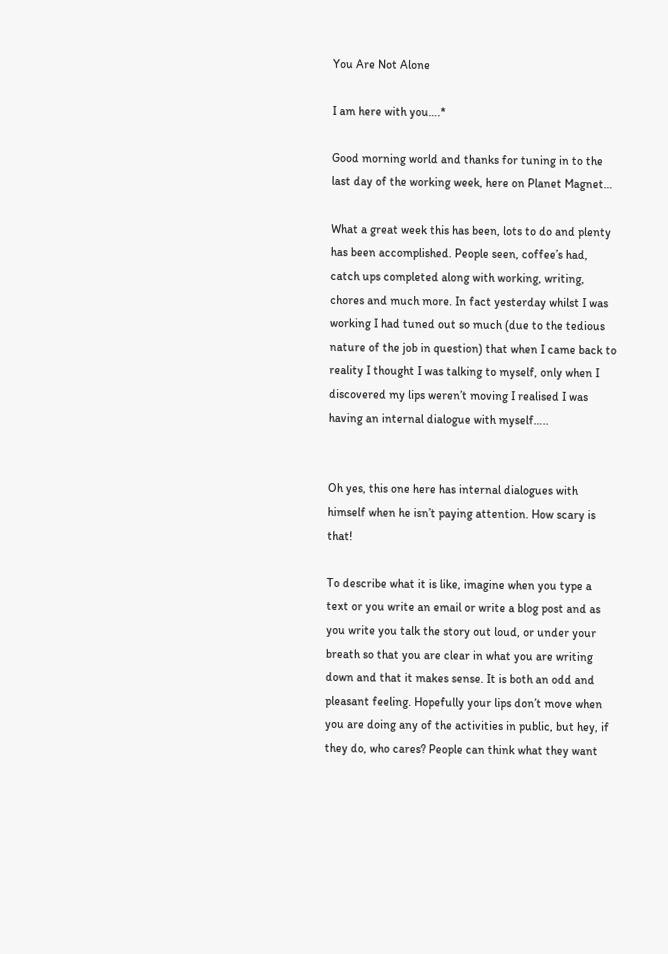You Are Not Alone

I am here with you….*

Good morning world and thanks for tuning in to the last day of the working week, here on Planet Magnet…

What a great week this has been, lots to do and plenty has been accomplished. People seen, coffee’s had, catch ups completed along with working, writing, chores and much more. In fact yesterday whilst I was working I had tuned out so much (due to the tedious nature of the job in question) that when I came back to reality I thought I was talking to myself, only when I discovered my lips weren’t moving I realised I was having an internal dialogue with myself…..


Oh yes, this one here has internal dialogues with himself when he isn’t paying attention. How scary is that!

To describe what it is like, imagine when you type a text or you write an email or write a blog post and as you write you talk the story out loud, or under your breath so that you are clear in what you are writing down and that it makes sense. It is both an odd and pleasant feeling. Hopefully your lips don’t move when you are doing any of the activities in public, but hey, if they do, who cares? People can think what they want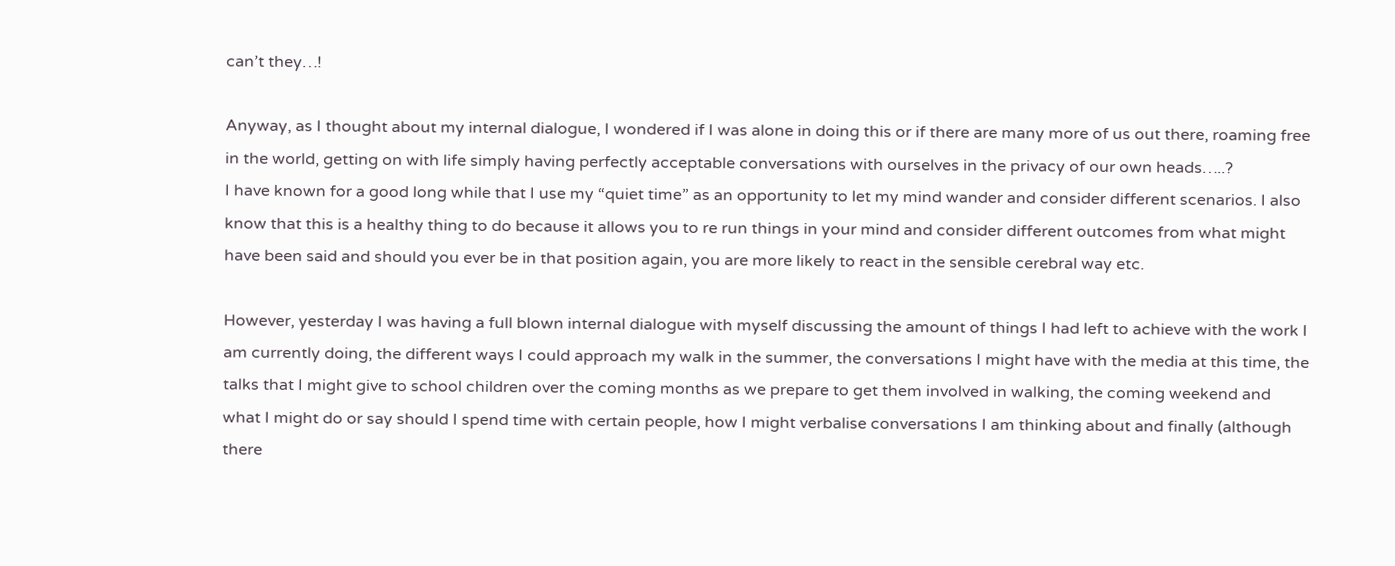can’t they…!

Anyway, as I thought about my internal dialogue, I wondered if I was alone in doing this or if there are many more of us out there, roaming free in the world, getting on with life simply having perfectly acceptable conversations with ourselves in the privacy of our own heads…..?
I have known for a good long while that I use my “quiet time” as an opportunity to let my mind wander and consider different scenarios. I also know that this is a healthy thing to do because it allows you to re run things in your mind and consider different outcomes from what might have been said and should you ever be in that position again, you are more likely to react in the sensible cerebral way etc.

However, yesterday I was having a full blown internal dialogue with myself discussing the amount of things I had left to achieve with the work I am currently doing, the different ways I could approach my walk in the summer, the conversations I might have with the media at this time, the talks that I might give to school children over the coming months as we prepare to get them involved in walking, the coming weekend and what I might do or say should I spend time with certain people, how I might verbalise conversations I am thinking about and finally (although there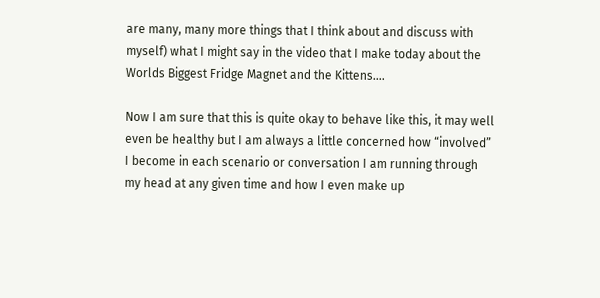are many, many more things that I think about and discuss with myself) what I might say in the video that I make today about the Worlds Biggest Fridge Magnet and the Kittens….

Now I am sure that this is quite okay to behave like this, it may well even be healthy but I am always a little concerned how “involved” I become in each scenario or conversation I am running through my head at any given time and how I even make up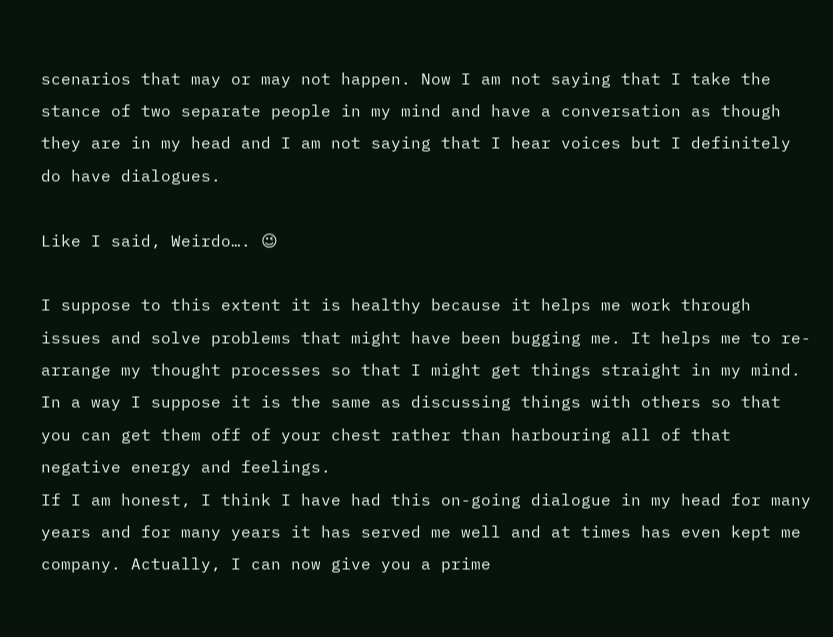scenarios that may or may not happen. Now I am not saying that I take the stance of two separate people in my mind and have a conversation as though they are in my head and I am not saying that I hear voices but I definitely do have dialogues.

Like I said, Weirdo…. 😉

I suppose to this extent it is healthy because it helps me work through issues and solve problems that might have been bugging me. It helps me to re-arrange my thought processes so that I might get things straight in my mind.
In a way I suppose it is the same as discussing things with others so that you can get them off of your chest rather than harbouring all of that negative energy and feelings.
If I am honest, I think I have had this on-going dialogue in my head for many years and for many years it has served me well and at times has even kept me company. Actually, I can now give you a prime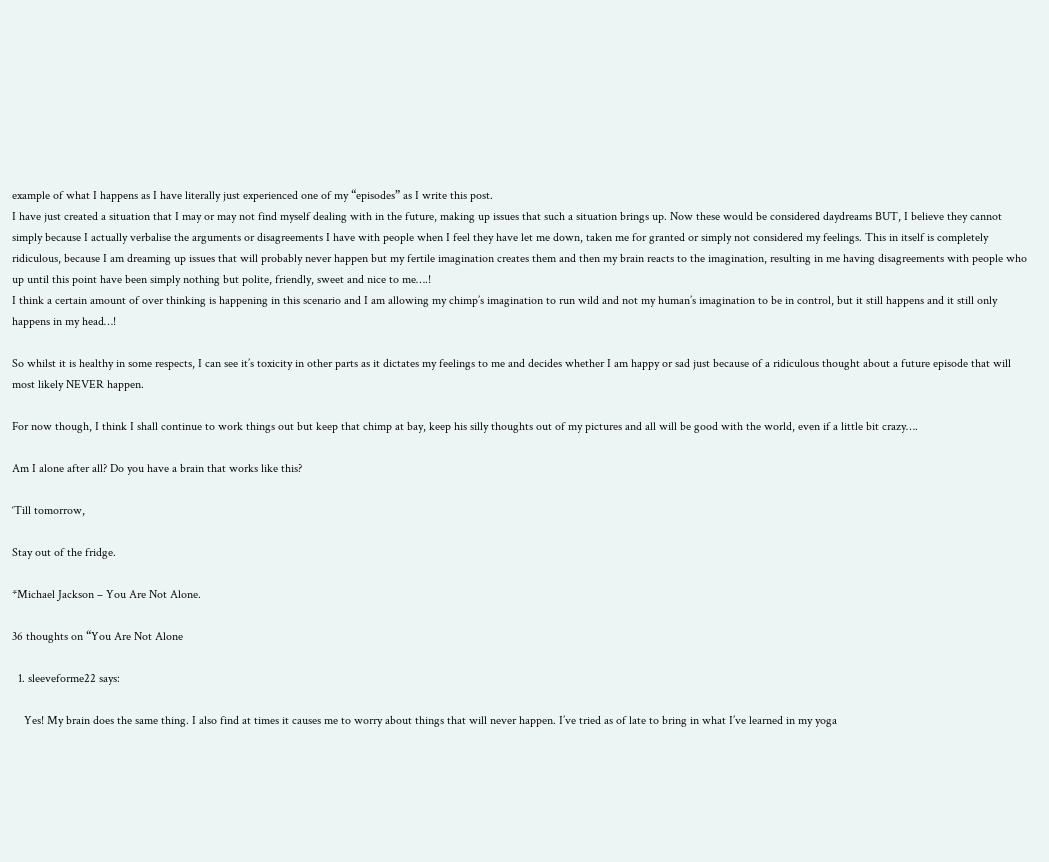example of what I happens as I have literally just experienced one of my “episodes” as I write this post.
I have just created a situation that I may or may not find myself dealing with in the future, making up issues that such a situation brings up. Now these would be considered daydreams BUT, I believe they cannot simply because I actually verbalise the arguments or disagreements I have with people when I feel they have let me down, taken me for granted or simply not considered my feelings. This in itself is completely ridiculous, because I am dreaming up issues that will probably never happen but my fertile imagination creates them and then my brain reacts to the imagination, resulting in me having disagreements with people who up until this point have been simply nothing but polite, friendly, sweet and nice to me….!
I think a certain amount of over thinking is happening in this scenario and I am allowing my chimp’s imagination to run wild and not my human’s imagination to be in control, but it still happens and it still only happens in my head…!

So whilst it is healthy in some respects, I can see it’s toxicity in other parts as it dictates my feelings to me and decides whether I am happy or sad just because of a ridiculous thought about a future episode that will most likely NEVER happen.

For now though, I think I shall continue to work things out but keep that chimp at bay, keep his silly thoughts out of my pictures and all will be good with the world, even if a little bit crazy….

Am I alone after all? Do you have a brain that works like this?

‘Till tomorrow,

Stay out of the fridge.

*Michael Jackson – You Are Not Alone.

36 thoughts on “You Are Not Alone

  1. sleeveforme22 says:

    Yes! My brain does the same thing. I also find at times it causes me to worry about things that will never happen. I’ve tried as of late to bring in what I’ve learned in my yoga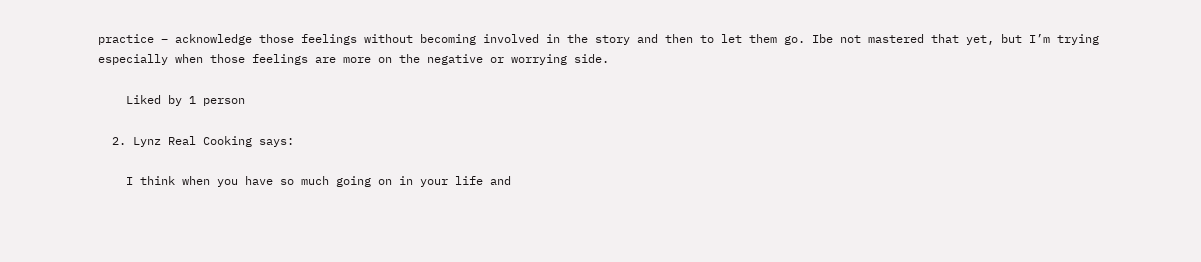practice – acknowledge those feelings without becoming involved in the story and then to let them go. Ibe not mastered that yet, but I’m trying especially when those feelings are more on the negative or worrying side.

    Liked by 1 person

  2. Lynz Real Cooking says:

    I think when you have so much going on in your life and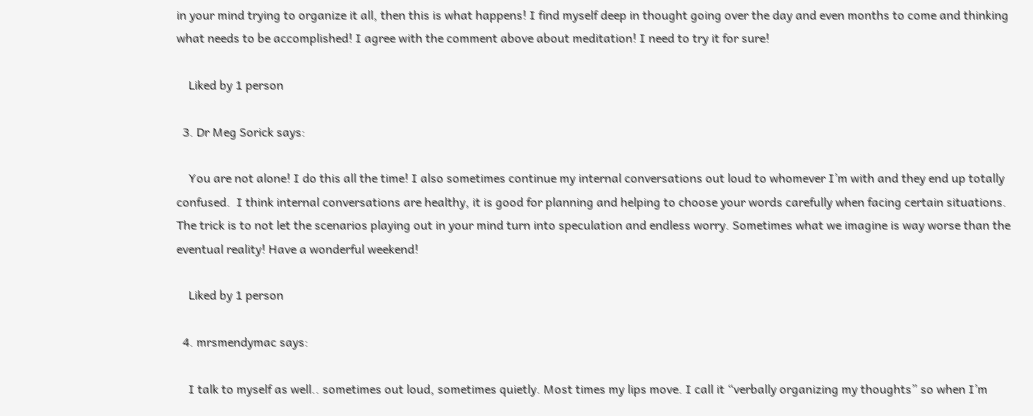in your mind trying to organize it all, then this is what happens! I find myself deep in thought going over the day and even months to come and thinking what needs to be accomplished! I agree with the comment above about meditation! I need to try it for sure!

    Liked by 1 person

  3. Dr Meg Sorick says:

    You are not alone! I do this all the time! I also sometimes continue my internal conversations out loud to whomever I’m with and they end up totally confused.  I think internal conversations are healthy, it is good for planning and helping to choose your words carefully when facing certain situations. The trick is to not let the scenarios playing out in your mind turn into speculation and endless worry. Sometimes what we imagine is way worse than the eventual reality! Have a wonderful weekend!

    Liked by 1 person

  4. mrsmendymac says:

    I talk to myself as well.. sometimes out loud, sometimes quietly. Most times my lips move. I call it “verbally organizing my thoughts” so when I’m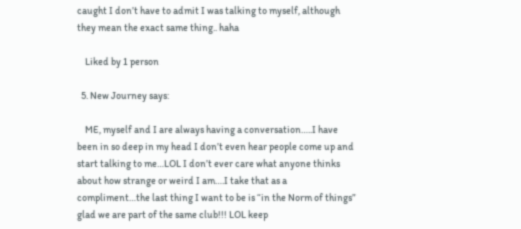caught I don’t have to admit I was talking to myself, although they mean the exact same thing.. haha

    Liked by 1 person

  5. New Journey says:

    ME, myself and I are always having a conversation…..I have been in so deep in my head I don’t even hear people come up and start talking to me…LOL I don’t ever care what anyone thinks about how strange or weird I am….I take that as a compliment…the last thing I want to be is “in the Norm of things” glad we are part of the same club!!! LOL keep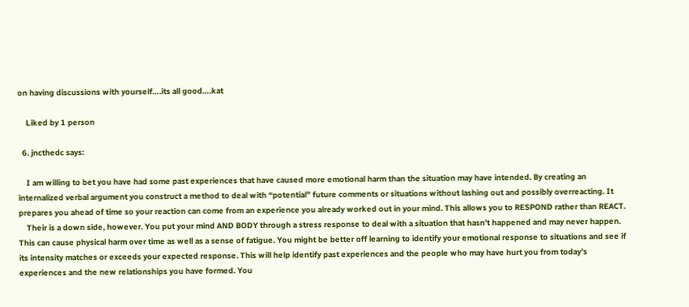on having discussions with yourself….its all good….kat

    Liked by 1 person

  6. jncthedc says:

    I am willing to bet you have had some past experiences that have caused more emotional harm than the situation may have intended. By creating an internalized verbal argument you construct a method to deal with “potential” future comments or situations without lashing out and possibly overreacting. It prepares you ahead of time so your reaction can come from an experience you already worked out in your mind. This allows you to RESPOND rather than REACT.
    Their is a down side, however. You put your mind AND BODY through a stress response to deal with a situation that hasn’t happened and may never happen. This can cause physical harm over time as well as a sense of fatigue. You might be better off learning to identify your emotional response to situations and see if its intensity matches or exceeds your expected response. This will help identify past experiences and the people who may have hurt you from today’s experiences and the new relationships you have formed. You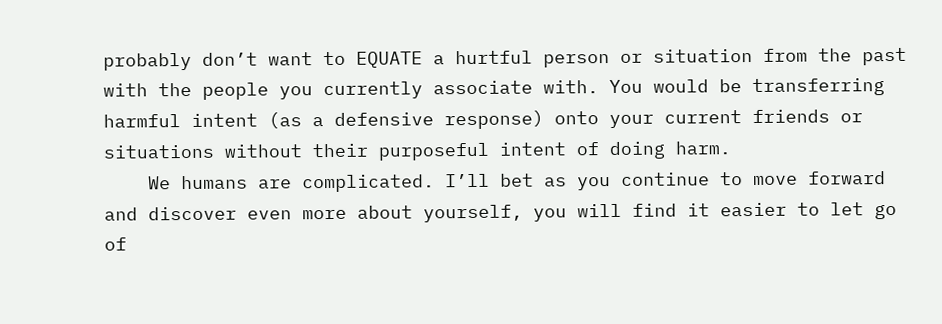probably don’t want to EQUATE a hurtful person or situation from the past with the people you currently associate with. You would be transferring harmful intent (as a defensive response) onto your current friends or situations without their purposeful intent of doing harm.
    We humans are complicated. I’ll bet as you continue to move forward and discover even more about yourself, you will find it easier to let go of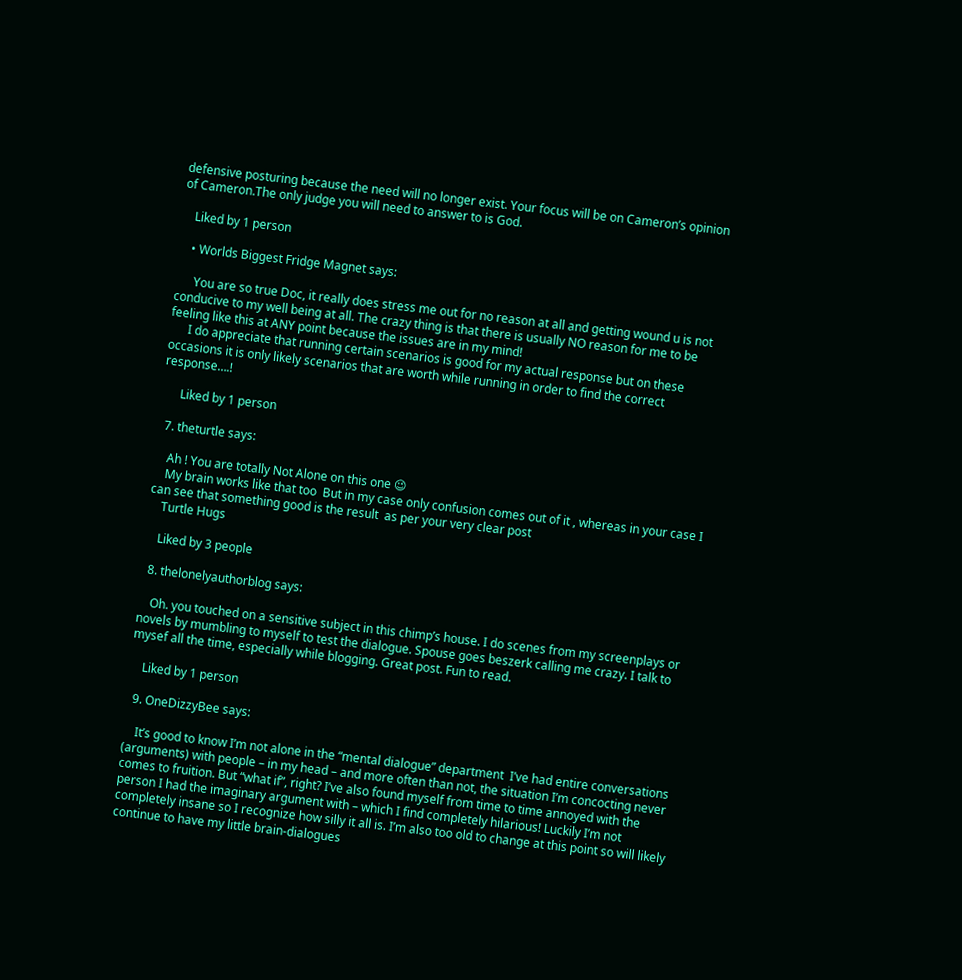defensive posturing because the need will no longer exist. Your focus will be on Cameron’s opinion of Cameron.The only judge you will need to answer to is God.

    Liked by 1 person

    • Worlds Biggest Fridge Magnet says:

      You are so true Doc, it really does stress me out for no reason at all and getting wound u is not conducive to my well being at all. The crazy thing is that there is usually NO reason for me to be feeling like this at ANY point because the issues are in my mind!
      I do appreciate that running certain scenarios is good for my actual response but on these occasions it is only likely scenarios that are worth while running in order to find the correct response….!

      Liked by 1 person

  7. theturtle says:

    Ah ! You are totally Not Alone on this one 😉
    My brain works like that too  But in my case only confusion comes out of it , whereas in your case I can see that something good is the result  as per your very clear post
    Turtle Hugs

    Liked by 3 people

  8. thelonelyauthorblog says:

    Oh. you touched on a sensitive subject in this chimp’s house. I do scenes from my screenplays or novels by mumbling to myself to test the dialogue. Spouse goes beszerk calling me crazy. I talk to mysef all the time, especially while blogging. Great post. Fun to read.

    Liked by 1 person

  9. OneDizzyBee says:

    It’s good to know I’m not alone in the “mental dialogue” department  I’ve had entire conversations (arguments) with people – in my head – and more often than not, the situation I’m concocting never comes to fruition. But “what if”, right? I’ve also found myself from time to time annoyed with the person I had the imaginary argument with – which I find completely hilarious! Luckily I’m not completely insane so I recognize how silly it all is. I’m also too old to change at this point so will likely continue to have my little brain-dialogues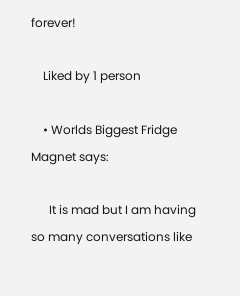forever!

    Liked by 1 person

    • Worlds Biggest Fridge Magnet says:

      It is mad but I am having so many conversations like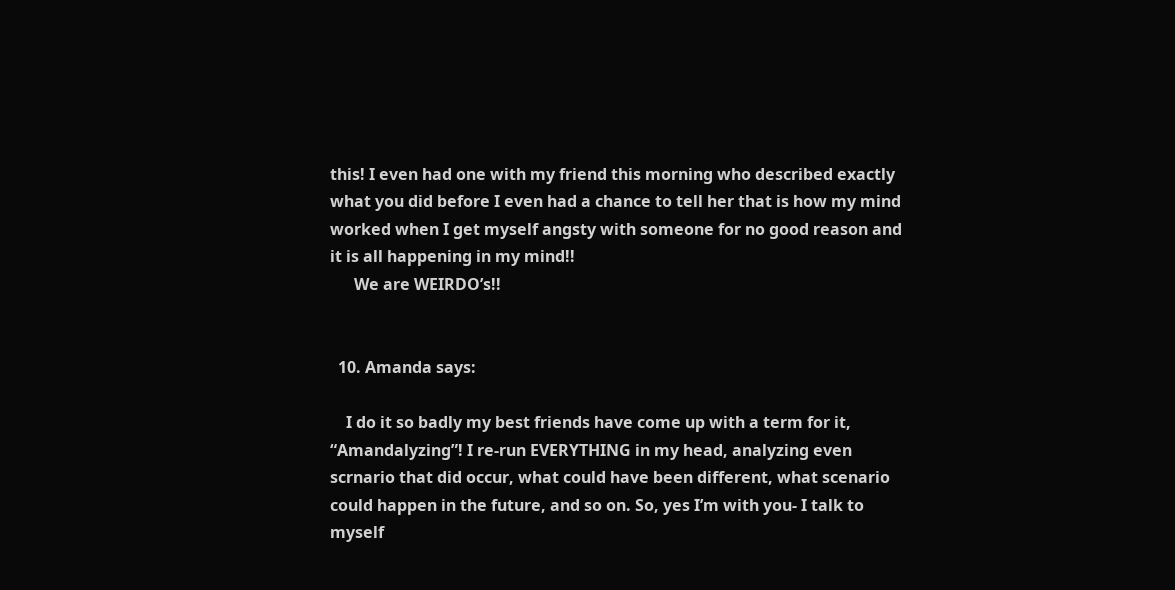this! I even had one with my friend this morning who described exactly what you did before I even had a chance to tell her that is how my mind worked when I get myself angsty with someone for no good reason and it is all happening in my mind!!
      We are WEIRDO’s!!


  10. Amanda says:

    I do it so badly my best friends have come up with a term for it, “Amandalyzing”! I re-run EVERYTHING in my head, analyzing even scrnario that did occur, what could have been different, what scenario could happen in the future, and so on. So, yes I’m with you- I talk to myself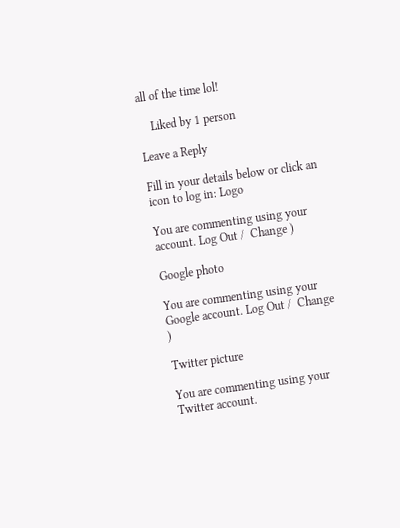all of the time lol!

    Liked by 1 person

Leave a Reply

Fill in your details below or click an icon to log in: Logo

You are commenting using your account. Log Out /  Change )

Google photo

You are commenting using your Google account. Log Out /  Change )

Twitter picture

You are commenting using your Twitter account.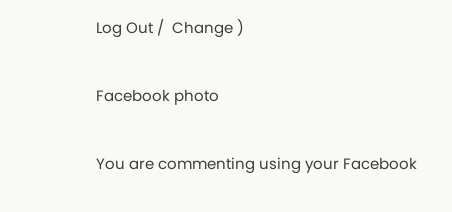Log Out /  Change )

Facebook photo

You are commenting using your Facebook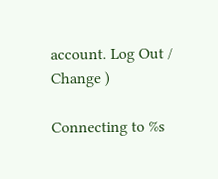account. Log Out /  Change )

Connecting to %s